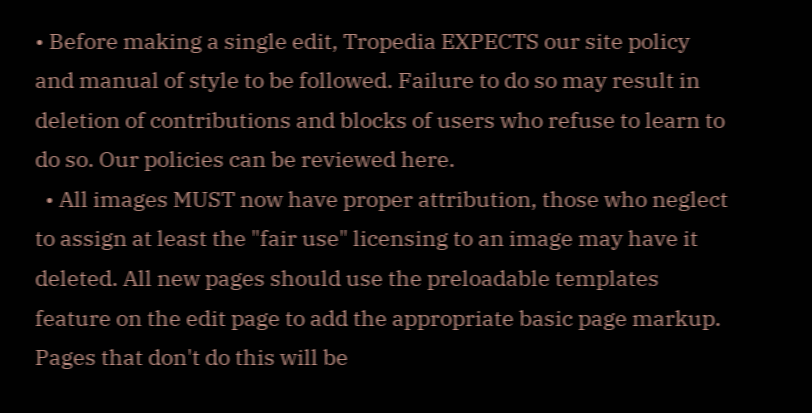• Before making a single edit, Tropedia EXPECTS our site policy and manual of style to be followed. Failure to do so may result in deletion of contributions and blocks of users who refuse to learn to do so. Our policies can be reviewed here.
  • All images MUST now have proper attribution, those who neglect to assign at least the "fair use" licensing to an image may have it deleted. All new pages should use the preloadable templates feature on the edit page to add the appropriate basic page markup. Pages that don't do this will be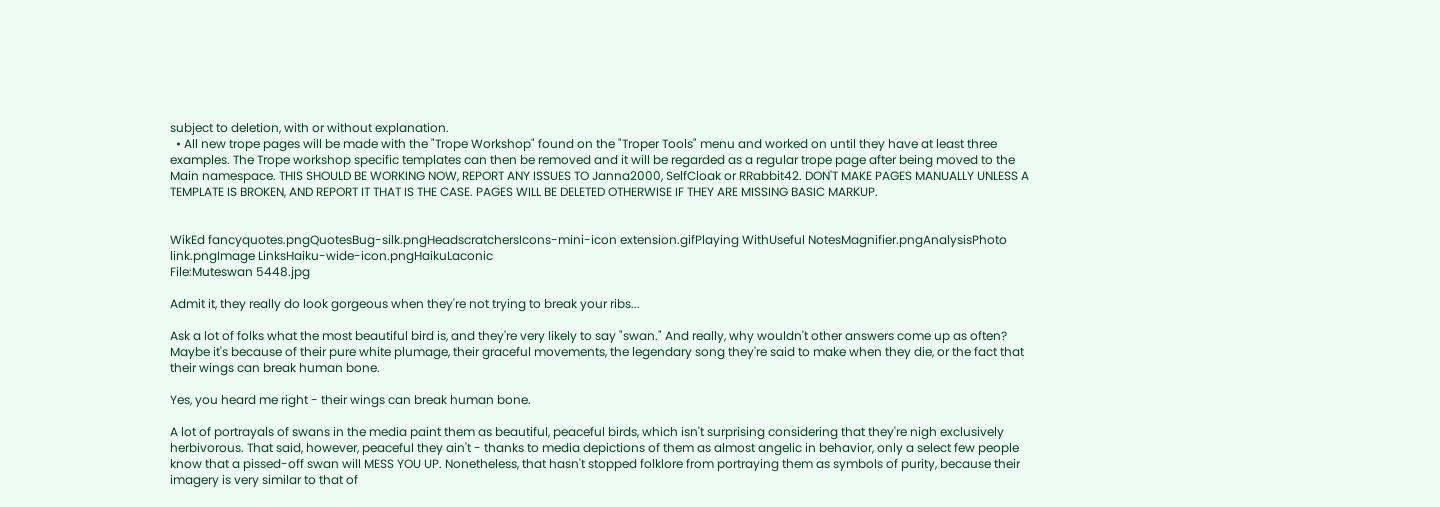subject to deletion, with or without explanation.
  • All new trope pages will be made with the "Trope Workshop" found on the "Troper Tools" menu and worked on until they have at least three examples. The Trope workshop specific templates can then be removed and it will be regarded as a regular trope page after being moved to the Main namespace. THIS SHOULD BE WORKING NOW, REPORT ANY ISSUES TO Janna2000, SelfCloak or RRabbit42. DON'T MAKE PAGES MANUALLY UNLESS A TEMPLATE IS BROKEN, AND REPORT IT THAT IS THE CASE. PAGES WILL BE DELETED OTHERWISE IF THEY ARE MISSING BASIC MARKUP.


WikEd fancyquotes.pngQuotesBug-silk.pngHeadscratchersIcons-mini-icon extension.gifPlaying WithUseful NotesMagnifier.pngAnalysisPhoto link.pngImage LinksHaiku-wide-icon.pngHaikuLaconic
File:Muteswan 5448.jpg

Admit it, they really do look gorgeous when they're not trying to break your ribs...

Ask a lot of folks what the most beautiful bird is, and they're very likely to say "swan." And really, why wouldn't other answers come up as often? Maybe it's because of their pure white plumage, their graceful movements, the legendary song they're said to make when they die, or the fact that their wings can break human bone.

Yes, you heard me right - their wings can break human bone.

A lot of portrayals of swans in the media paint them as beautiful, peaceful birds, which isn't surprising considering that they're nigh exclusively herbivorous. That said, however, peaceful they ain't - thanks to media depictions of them as almost angelic in behavior, only a select few people know that a pissed-off swan will MESS YOU UP. Nonetheless, that hasn't stopped folklore from portraying them as symbols of purity, because their imagery is very similar to that of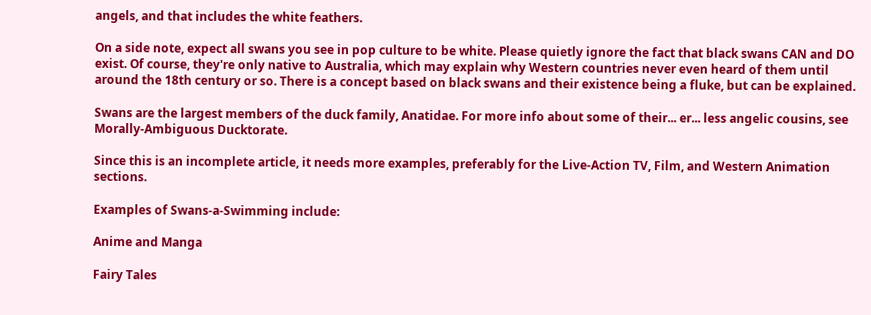angels, and that includes the white feathers.

On a side note, expect all swans you see in pop culture to be white. Please quietly ignore the fact that black swans CAN and DO exist. Of course, they're only native to Australia, which may explain why Western countries never even heard of them until around the 18th century or so. There is a concept based on black swans and their existence being a fluke, but can be explained.

Swans are the largest members of the duck family, Anatidae. For more info about some of their... er... less angelic cousins, see Morally-Ambiguous Ducktorate.

Since this is an incomplete article, it needs more examples, preferably for the Live-Action TV, Film, and Western Animation sections.

Examples of Swans-a-Swimming include:

Anime and Manga

Fairy Tales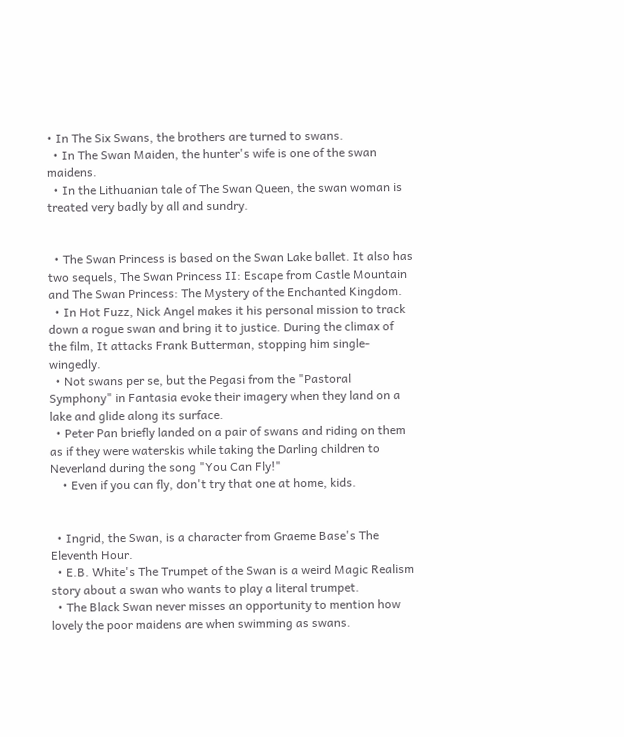• In The Six Swans, the brothers are turned to swans.
  • In The Swan Maiden, the hunter's wife is one of the swan maidens.
  • In the Lithuanian tale of The Swan Queen, the swan woman is treated very badly by all and sundry.


  • The Swan Princess is based on the Swan Lake ballet. It also has two sequels, The Swan Princess II: Escape from Castle Mountain and The Swan Princess: The Mystery of the Enchanted Kingdom.
  • In Hot Fuzz, Nick Angel makes it his personal mission to track down a rogue swan and bring it to justice. During the climax of the film, It attacks Frank Butterman, stopping him single-wingedly.
  • Not swans per se, but the Pegasi from the "Pastoral Symphony" in Fantasia evoke their imagery when they land on a lake and glide along its surface.
  • Peter Pan briefly landed on a pair of swans and riding on them as if they were waterskis while taking the Darling children to Neverland during the song "You Can Fly!"
    • Even if you can fly, don't try that one at home, kids.


  • Ingrid, the Swan, is a character from Graeme Base's The Eleventh Hour.
  • E.B. White's The Trumpet of the Swan is a weird Magic Realism story about a swan who wants to play a literal trumpet.
  • The Black Swan never misses an opportunity to mention how lovely the poor maidens are when swimming as swans.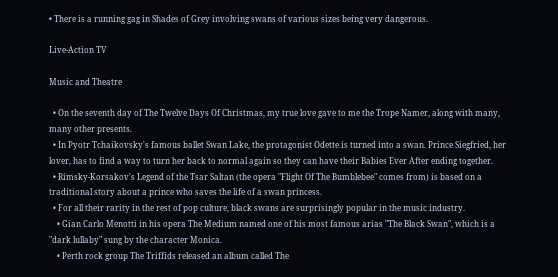• There is a running gag in Shades of Grey involving swans of various sizes being very dangerous.

Live-Action TV

Music and Theatre

  • On the seventh day of The Twelve Days Of Christmas, my true love gave to me the Trope Namer, along with many, many other presents.
  • In Pyotr Tchaikovsky's famous ballet Swan Lake, the protagonist Odette is turned into a swan. Prince Siegfried, her lover, has to find a way to turn her back to normal again so they can have their Babies Ever After ending together.
  • Rimsky-Korsakov's Legend of the Tsar Saltan (the opera "Flight Of The Bumblebee" comes from) is based on a traditional story about a prince who saves the life of a swan princess.
  • For all their rarity in the rest of pop culture, black swans are surprisingly popular in the music industry.
    • Gian Carlo Menotti in his opera The Medium named one of his most famous arias "The Black Swan", which is a "dark lullaby" sung by the character Monica.
    • Perth rock group The Triffids released an album called The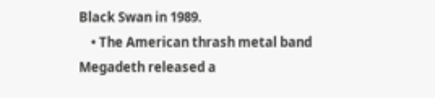Black Swan in 1989.
    • The American thrash metal band Megadeth released a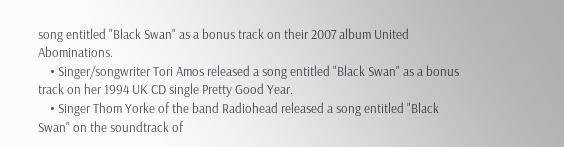song entitled "Black Swan" as a bonus track on their 2007 album United Abominations.
    • Singer/songwriter Tori Amos released a song entitled "Black Swan" as a bonus track on her 1994 UK CD single Pretty Good Year.
    • Singer Thom Yorke of the band Radiohead released a song entitled "Black Swan" on the soundtrack of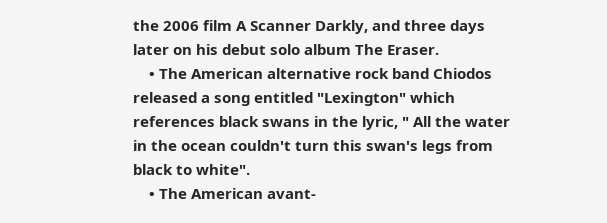the 2006 film A Scanner Darkly, and three days later on his debut solo album The Eraser.
    • The American alternative rock band Chiodos released a song entitled "Lexington" which references black swans in the lyric, " All the water in the ocean couldn't turn this swan's legs from black to white".
    • The American avant-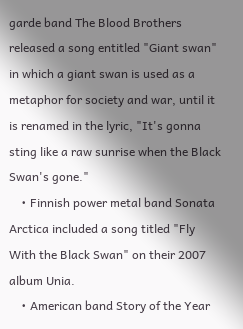garde band The Blood Brothers released a song entitled "Giant swan" in which a giant swan is used as a metaphor for society and war, until it is renamed in the lyric, "It's gonna sting like a raw sunrise when the Black Swan's gone."
    • Finnish power metal band Sonata Arctica included a song titled "Fly With the Black Swan" on their 2007 album Unia.
    • American band Story of the Year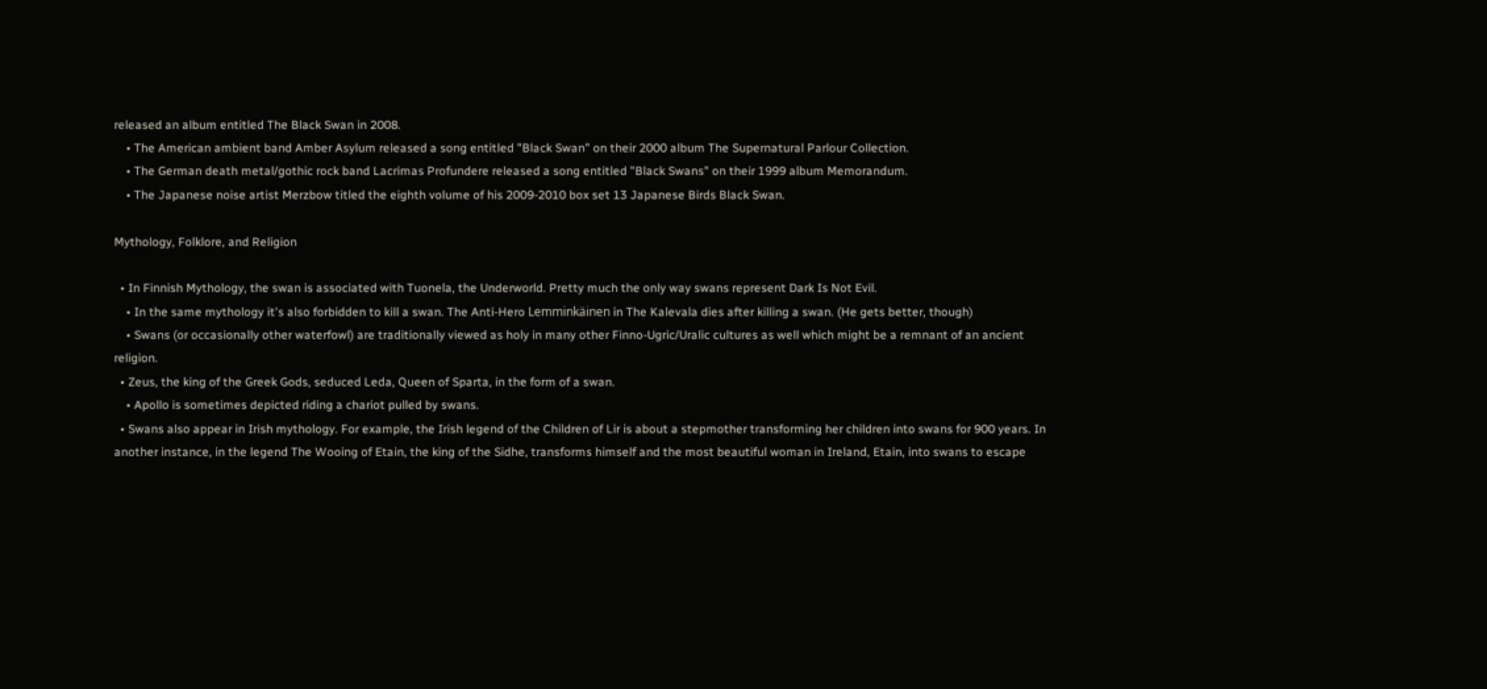released an album entitled The Black Swan in 2008.
    • The American ambient band Amber Asylum released a song entitled "Black Swan" on their 2000 album The Supernatural Parlour Collection.
    • The German death metal/gothic rock band Lacrimas Profundere released a song entitled "Black Swans" on their 1999 album Memorandum.
    • The Japanese noise artist Merzbow titled the eighth volume of his 2009-2010 box set 13 Japanese Birds Black Swan.

Mythology, Folklore, and Religion

  • In Finnish Mythology, the swan is associated with Tuonela, the Underworld. Pretty much the only way swans represent Dark Is Not Evil.
    • In the same mythology it's also forbidden to kill a swan. The Anti-Hero Lemminkäinen in The Kalevala dies after killing a swan. (He gets better, though)
    • Swans (or occasionally other waterfowl) are traditionally viewed as holy in many other Finno-Ugric/Uralic cultures as well which might be a remnant of an ancient religion.
  • Zeus, the king of the Greek Gods, seduced Leda, Queen of Sparta, in the form of a swan.
    • Apollo is sometimes depicted riding a chariot pulled by swans.
  • Swans also appear in Irish mythology. For example, the Irish legend of the Children of Lir is about a stepmother transforming her children into swans for 900 years. In another instance, in the legend The Wooing of Etain, the king of the Sidhe, transforms himself and the most beautiful woman in Ireland, Etain, into swans to escape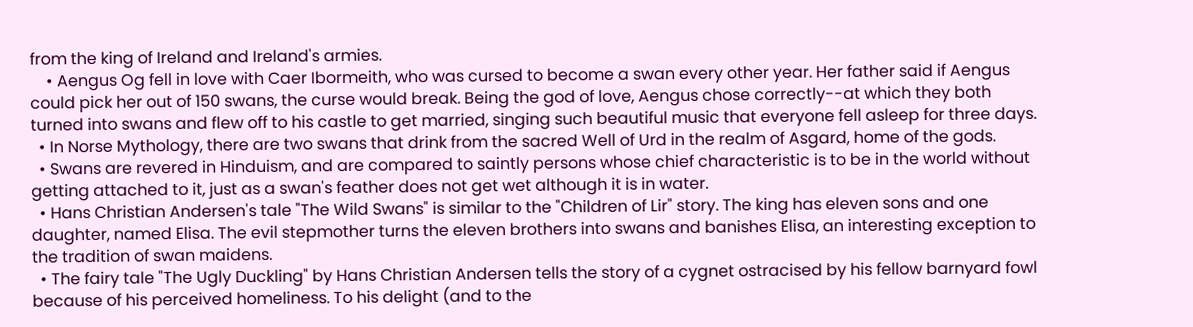from the king of Ireland and Ireland's armies.
    • Aengus Og fell in love with Caer Ibormeith, who was cursed to become a swan every other year. Her father said if Aengus could pick her out of 150 swans, the curse would break. Being the god of love, Aengus chose correctly--at which they both turned into swans and flew off to his castle to get married, singing such beautiful music that everyone fell asleep for three days.
  • In Norse Mythology, there are two swans that drink from the sacred Well of Urd in the realm of Asgard, home of the gods.
  • Swans are revered in Hinduism, and are compared to saintly persons whose chief characteristic is to be in the world without getting attached to it, just as a swan's feather does not get wet although it is in water.
  • Hans Christian Andersen's tale "The Wild Swans" is similar to the "Children of Lir" story. The king has eleven sons and one daughter, named Elisa. The evil stepmother turns the eleven brothers into swans and banishes Elisa, an interesting exception to the tradition of swan maidens.
  • The fairy tale "The Ugly Duckling" by Hans Christian Andersen tells the story of a cygnet ostracised by his fellow barnyard fowl because of his perceived homeliness. To his delight (and to the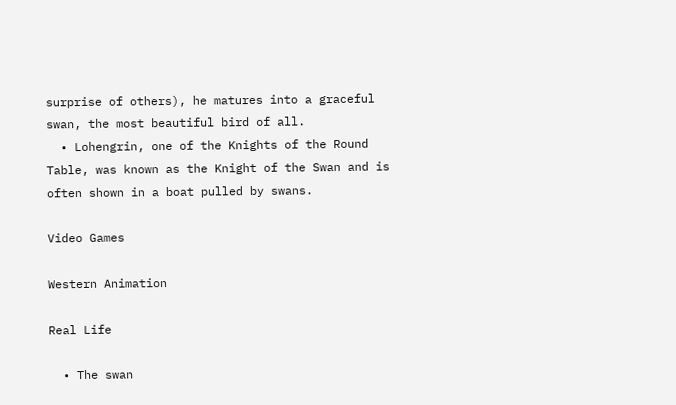surprise of others), he matures into a graceful swan, the most beautiful bird of all.
  • Lohengrin, one of the Knights of the Round Table, was known as the Knight of the Swan and is often shown in a boat pulled by swans.

Video Games

Western Animation

Real Life

  • The swan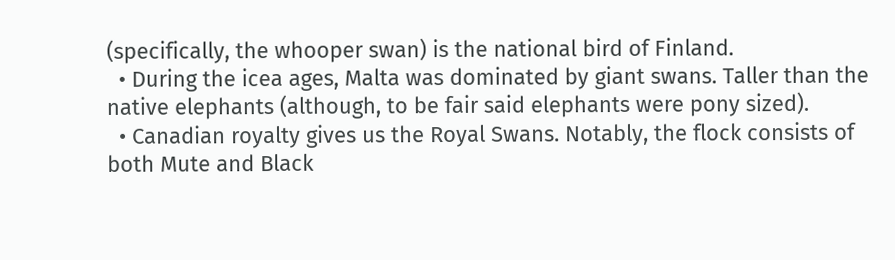(specifically, the whooper swan) is the national bird of Finland.
  • During the icea ages, Malta was dominated by giant swans. Taller than the native elephants (although, to be fair said elephants were pony sized).
  • Canadian royalty gives us the Royal Swans. Notably, the flock consists of both Mute and Black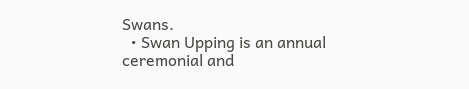Swans.
  • Swan Upping is an annual ceremonial and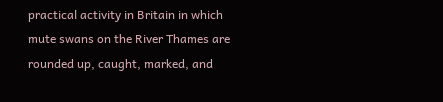practical activity in Britain in which mute swans on the River Thames are rounded up, caught, marked, and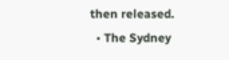then released.
  • The Sydney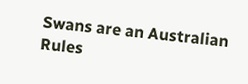Swans are an Australian Rules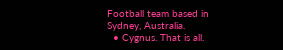Football team based in Sydney, Australia.
  • Cygnus. That is all.